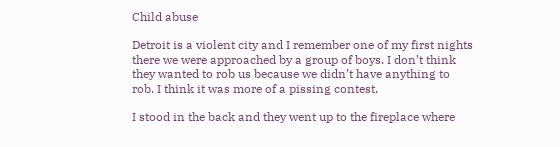Child abuse

Detroit is a violent city and I remember one of my first nights there we were approached by a group of boys. I don’t think they wanted to rob us because we didn’t have anything to rob. I think it was more of a pissing contest.

I stood in the back and they went up to the fireplace where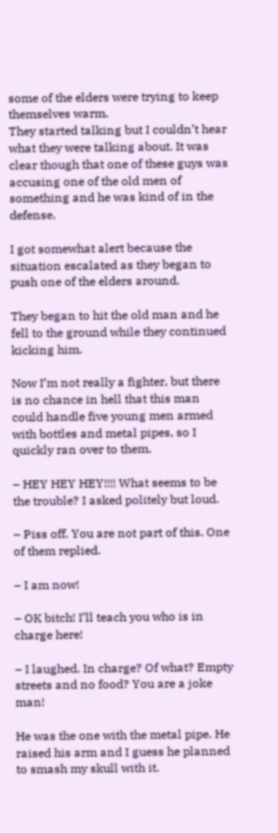some of the elders were trying to keep themselves warm.
They started talking but I couldn’t hear what they were talking about. It was clear though that one of these guys was accusing one of the old men of something and he was kind of in the defense.

I got somewhat alert because the situation escalated as they began to push one of the elders around.

They began to hit the old man and he fell to the ground while they continued kicking him.

Now I’m not really a fighter, but there is no chance in hell that this man could handle five young men armed with bottles and metal pipes, so I quickly ran over to them.

– HEY HEY HEY!!!! What seems to be the trouble? I asked politely but loud.

– Piss off. You are not part of this. One of them replied.

– I am now!

– OK bitch! I’ll teach you who is in charge here!

– I laughed. In charge? Of what? Empty streets and no food? You are a joke man!

He was the one with the metal pipe. He raised his arm and I guess he planned to smash my skull with it.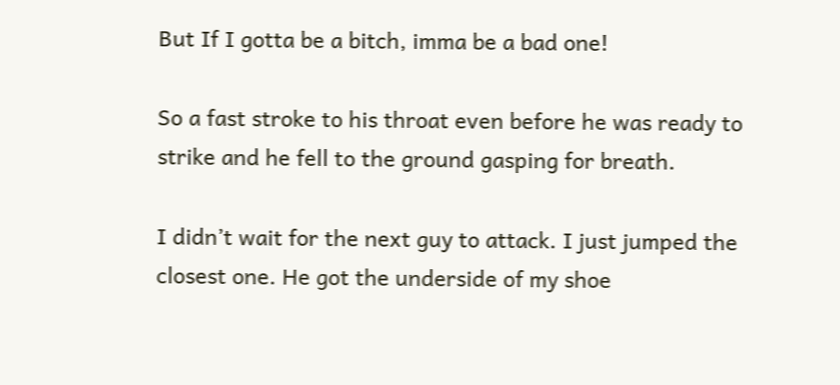But If I gotta be a bitch, imma be a bad one!

So a fast stroke to his throat even before he was ready to strike and he fell to the ground gasping for breath.

I didn’t wait for the next guy to attack. I just jumped the closest one. He got the underside of my shoe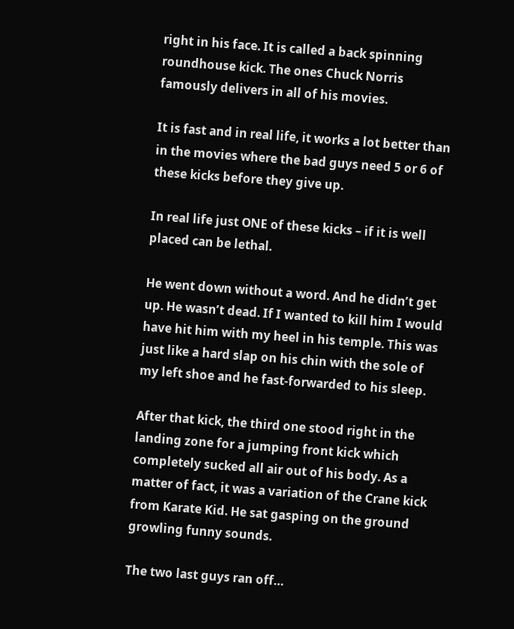right in his face. It is called a back spinning roundhouse kick. The ones Chuck Norris famously delivers in all of his movies.

It is fast and in real life, it works a lot better than in the movies where the bad guys need 5 or 6 of these kicks before they give up.

In real life just ONE of these kicks – if it is well placed can be lethal.

He went down without a word. And he didn’t get up. He wasn’t dead. If I wanted to kill him I would have hit him with my heel in his temple. This was just like a hard slap on his chin with the sole of my left shoe and he fast-forwarded to his sleep.

After that kick, the third one stood right in the landing zone for a jumping front kick which completely sucked all air out of his body. As a matter of fact, it was a variation of the Crane kick from Karate Kid. He sat gasping on the ground growling funny sounds.

The two last guys ran off…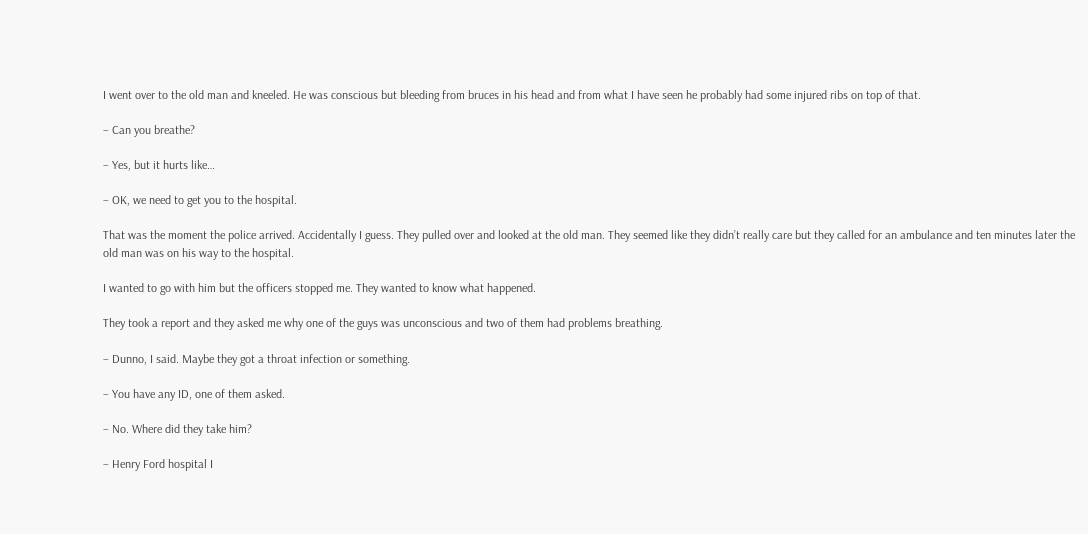I went over to the old man and kneeled. He was conscious but bleeding from bruces in his head and from what I have seen he probably had some injured ribs on top of that.

– Can you breathe?

– Yes, but it hurts like…

– OK, we need to get you to the hospital.

That was the moment the police arrived. Accidentally I guess. They pulled over and looked at the old man. They seemed like they didn’t really care but they called for an ambulance and ten minutes later the old man was on his way to the hospital.

I wanted to go with him but the officers stopped me. They wanted to know what happened.

They took a report and they asked me why one of the guys was unconscious and two of them had problems breathing.

– Dunno, I said. Maybe they got a throat infection or something.

– You have any ID, one of them asked.

– No. Where did they take him?

– Henry Ford hospital I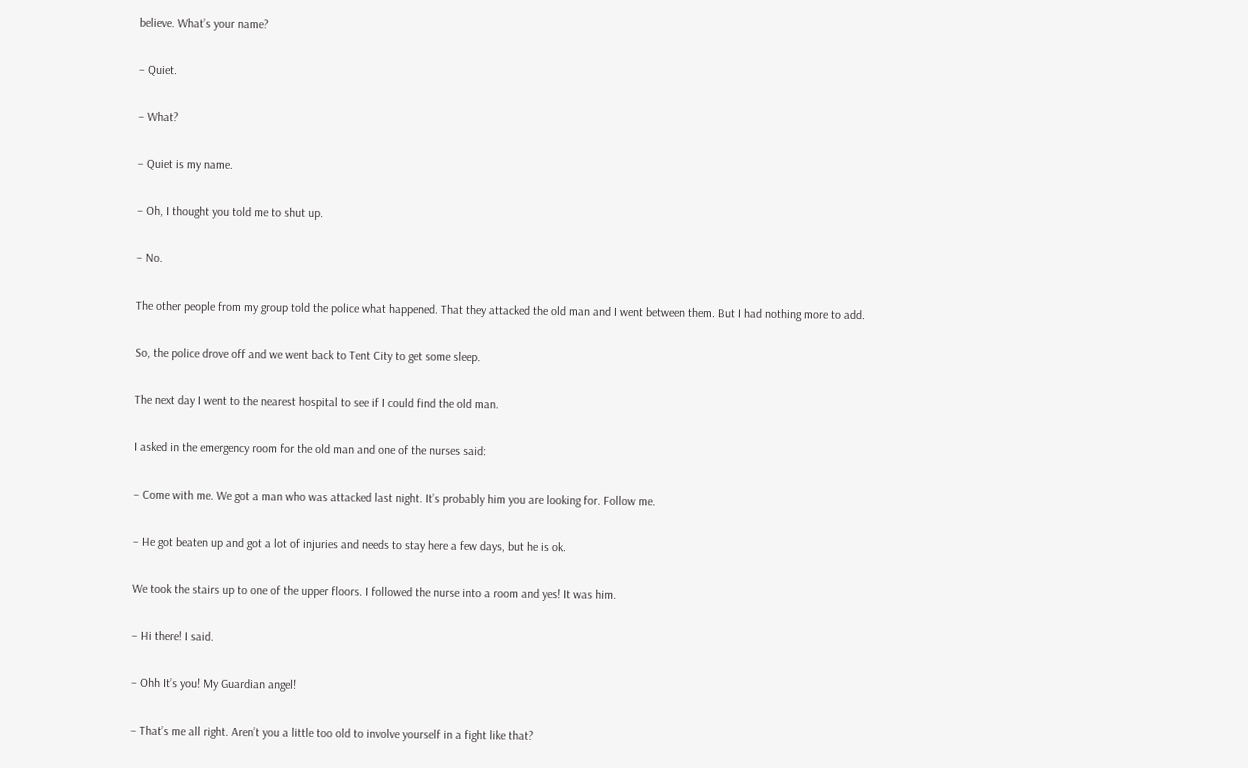believe. What’s your name?

– Quiet.

– What?

– Quiet is my name.

– Oh, I thought you told me to shut up.

– No.

The other people from my group told the police what happened. That they attacked the old man and I went between them. But I had nothing more to add.

So, the police drove off and we went back to Tent City to get some sleep.

The next day I went to the nearest hospital to see if I could find the old man.

I asked in the emergency room for the old man and one of the nurses said:

– Come with me. We got a man who was attacked last night. It’s probably him you are looking for. Follow me.

– He got beaten up and got a lot of injuries and needs to stay here a few days, but he is ok.

We took the stairs up to one of the upper floors. I followed the nurse into a room and yes! It was him.

– Hi there! I said.

– Ohh It’s you! My Guardian angel!

– That’s me all right. Aren’t you a little too old to involve yourself in a fight like that?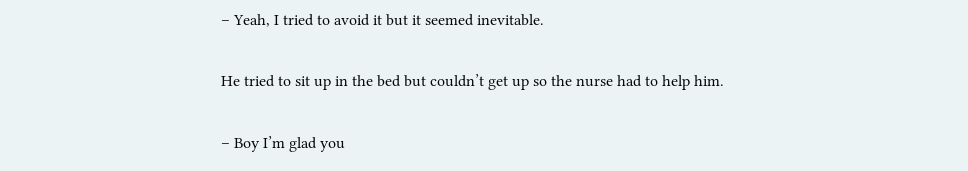– Yeah, I tried to avoid it but it seemed inevitable.

He tried to sit up in the bed but couldn’t get up so the nurse had to help him.

– Boy I’m glad you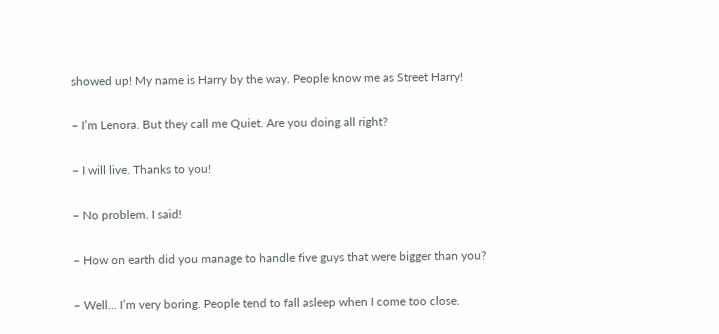showed up! My name is Harry by the way. People know me as Street Harry!

– I’m Lenora. But they call me Quiet. Are you doing all right?

– I will live. Thanks to you!

– No problem. I said!

– How on earth did you manage to handle five guys that were bigger than you?

– Well… I’m very boring. People tend to fall asleep when I come too close.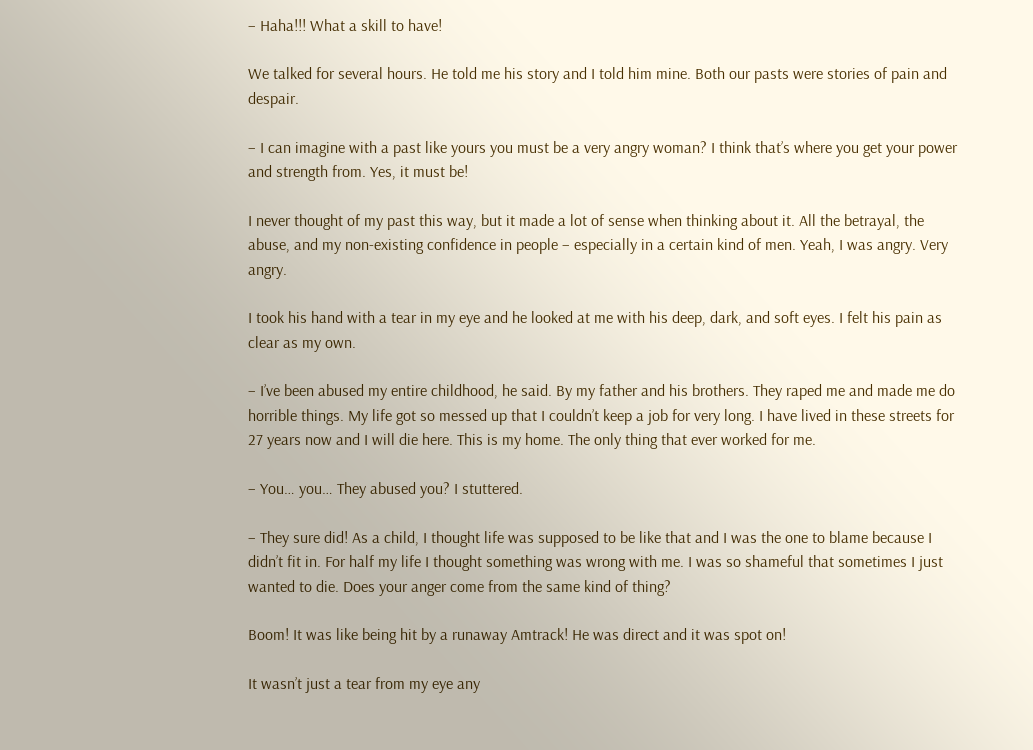– Haha!!! What a skill to have!

We talked for several hours. He told me his story and I told him mine. Both our pasts were stories of pain and despair.

– I can imagine with a past like yours you must be a very angry woman? I think that’s where you get your power and strength from. Yes, it must be!

I never thought of my past this way, but it made a lot of sense when thinking about it. All the betrayal, the abuse, and my non-existing confidence in people – especially in a certain kind of men. Yeah, I was angry. Very angry.

I took his hand with a tear in my eye and he looked at me with his deep, dark, and soft eyes. I felt his pain as clear as my own.

– I’ve been abused my entire childhood, he said. By my father and his brothers. They raped me and made me do horrible things. My life got so messed up that I couldn’t keep a job for very long. I have lived in these streets for 27 years now and I will die here. This is my home. The only thing that ever worked for me.

– You… you… They abused you? I stuttered.

– They sure did! As a child, I thought life was supposed to be like that and I was the one to blame because I didn’t fit in. For half my life I thought something was wrong with me. I was so shameful that sometimes I just wanted to die. Does your anger come from the same kind of thing?

Boom! It was like being hit by a runaway Amtrack! He was direct and it was spot on!

It wasn’t just a tear from my eye any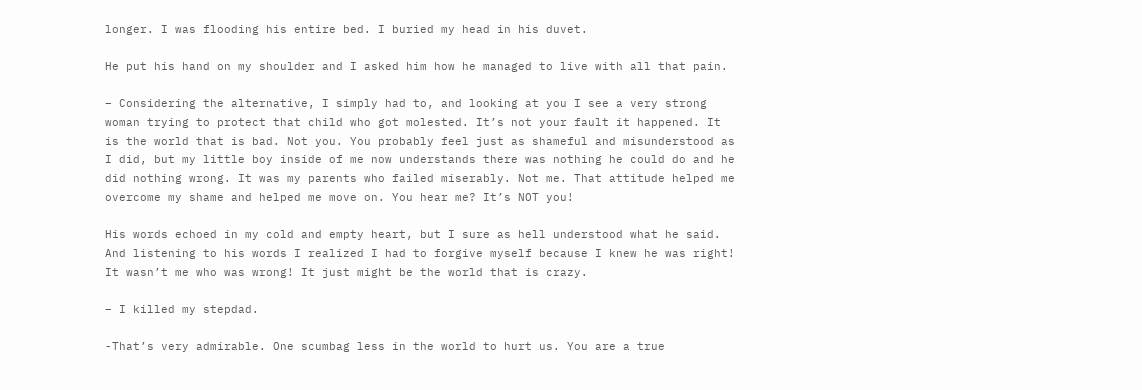longer. I was flooding his entire bed. I buried my head in his duvet.

He put his hand on my shoulder and I asked him how he managed to live with all that pain.

– Considering the alternative, I simply had to, and looking at you I see a very strong woman trying to protect that child who got molested. It’s not your fault it happened. It is the world that is bad. Not you. You probably feel just as shameful and misunderstood as I did, but my little boy inside of me now understands there was nothing he could do and he did nothing wrong. It was my parents who failed miserably. Not me. That attitude helped me overcome my shame and helped me move on. You hear me? It’s NOT you!

His words echoed in my cold and empty heart, but I sure as hell understood what he said. And listening to his words I realized I had to forgive myself because I knew he was right! It wasn’t me who was wrong! It just might be the world that is crazy.

– I killed my stepdad.

-That’s very admirable. One scumbag less in the world to hurt us. You are a true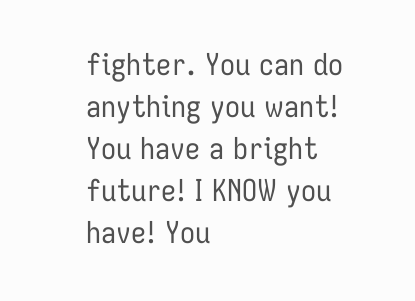fighter. You can do anything you want! You have a bright future! I KNOW you have! You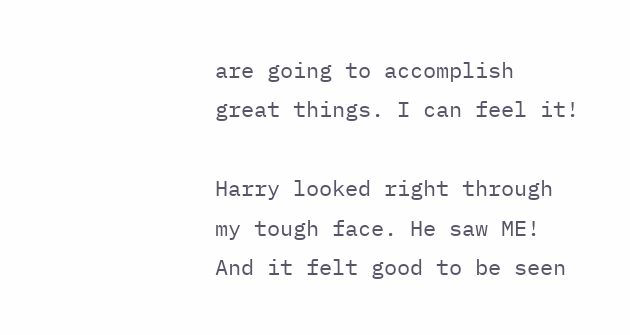are going to accomplish great things. I can feel it!

Harry looked right through my tough face. He saw ME! And it felt good to be seen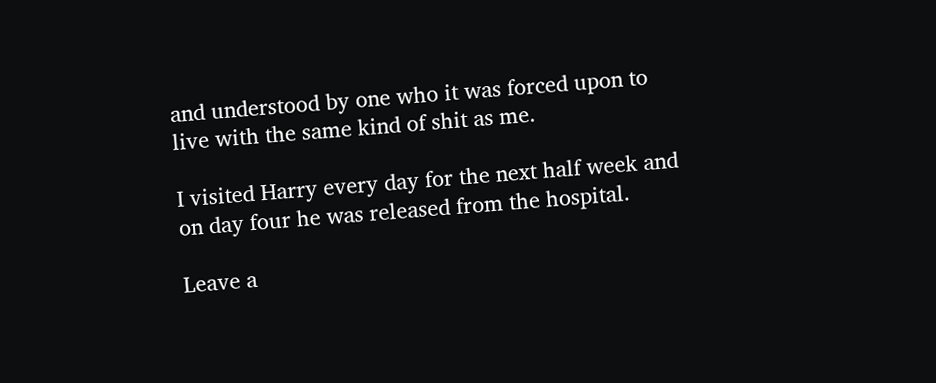and understood by one who it was forced upon to live with the same kind of shit as me.

I visited Harry every day for the next half week and on day four he was released from the hospital.

Leave a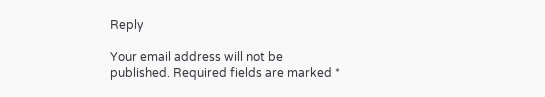Reply

Your email address will not be published. Required fields are marked *